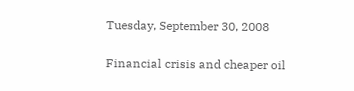Tuesday, September 30, 2008

Financial crisis and cheaper oil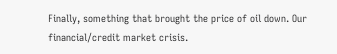Finally, something that brought the price of oil down. Our financial/credit market crisis.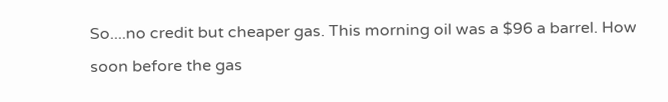So....no credit but cheaper gas. This morning oil was a $96 a barrel. How soon before the gas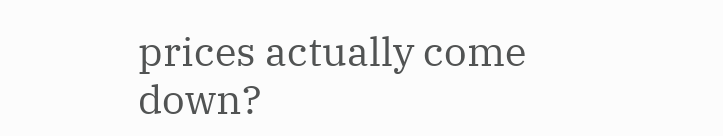prices actually come down?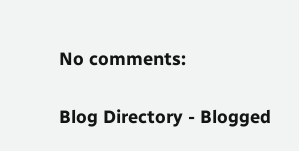No comments:

Blog Directory - Blogged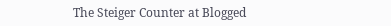The Steiger Counter at Blogged